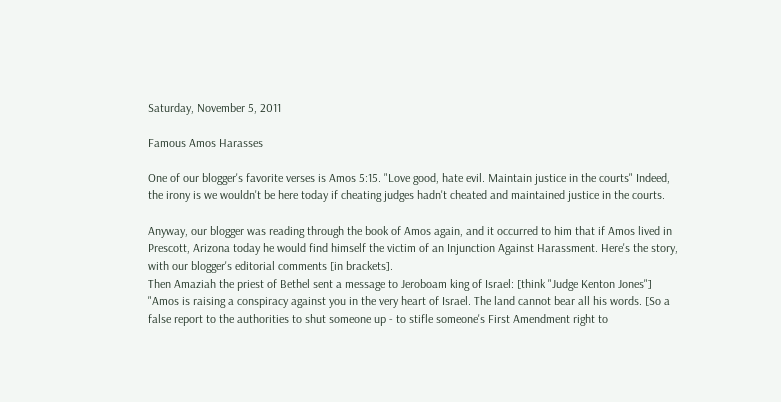Saturday, November 5, 2011

Famous Amos Harasses

One of our blogger's favorite verses is Amos 5:15. "Love good, hate evil. Maintain justice in the courts" Indeed, the irony is we wouldn't be here today if cheating judges hadn't cheated and maintained justice in the courts.

Anyway, our blogger was reading through the book of Amos again, and it occurred to him that if Amos lived in Prescott, Arizona today he would find himself the victim of an Injunction Against Harassment. Here's the story, with our blogger's editorial comments [in brackets].
Then Amaziah the priest of Bethel sent a message to Jeroboam king of Israel: [think "Judge Kenton Jones"] "Amos is raising a conspiracy against you in the very heart of Israel. The land cannot bear all his words. [So a false report to the authorities to shut someone up - to stifle someone's First Amendment right to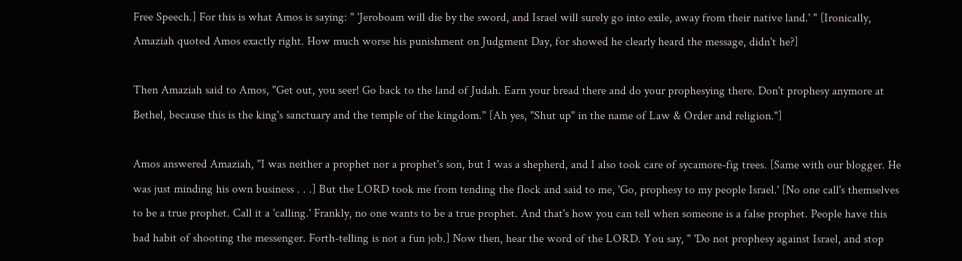Free Speech.] For this is what Amos is saying: " 'Jeroboam will die by the sword, and Israel will surely go into exile, away from their native land.' " [Ironically, Amaziah quoted Amos exactly right. How much worse his punishment on Judgment Day, for showed he clearly heard the message, didn't he?]

Then Amaziah said to Amos, "Get out, you seer! Go back to the land of Judah. Earn your bread there and do your prophesying there. Don't prophesy anymore at Bethel, because this is the king's sanctuary and the temple of the kingdom." [Ah yes, "Shut up" in the name of Law & Order and religion."]

Amos answered Amaziah, "I was neither a prophet nor a prophet's son, but I was a shepherd, and I also took care of sycamore-fig trees. [Same with our blogger. He was just minding his own business . . .] But the LORD took me from tending the flock and said to me, 'Go, prophesy to my people Israel.' [No one call's themselves to be a true prophet. Call it a 'calling.' Frankly, no one wants to be a true prophet. And that's how you can tell when someone is a false prophet. People have this bad habit of shooting the messenger. Forth-telling is not a fun job.] Now then, hear the word of the LORD. You say, " 'Do not prophesy against Israel, and stop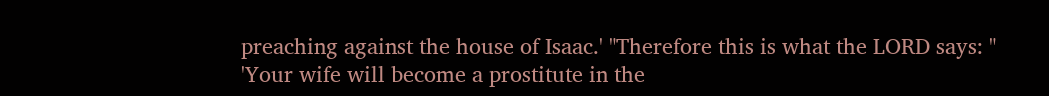preaching against the house of Isaac.' "Therefore this is what the LORD says: " 'Your wife will become a prostitute in the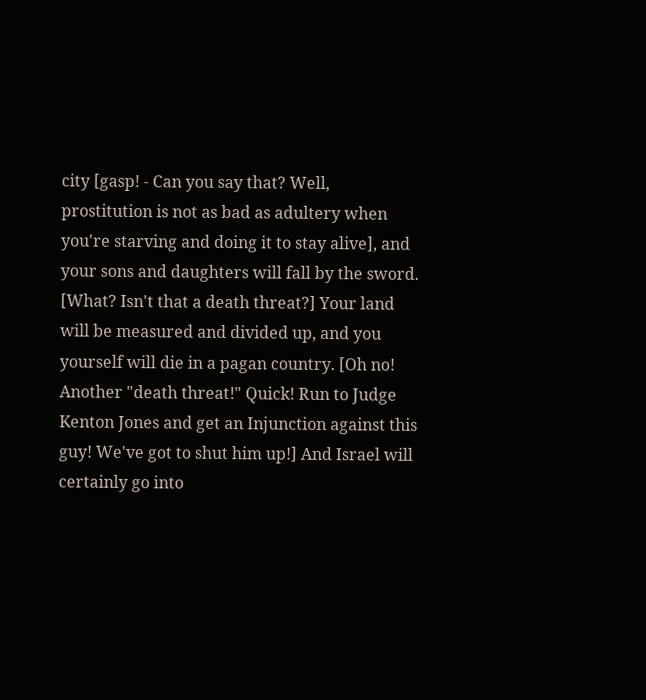city [gasp! - Can you say that? Well, prostitution is not as bad as adultery when you're starving and doing it to stay alive], and your sons and daughters will fall by the sword. [What? Isn't that a death threat?] Your land will be measured and divided up, and you yourself will die in a pagan country. [Oh no! Another "death threat!" Quick! Run to Judge Kenton Jones and get an Injunction against this guy! We've got to shut him up!] And Israel will certainly go into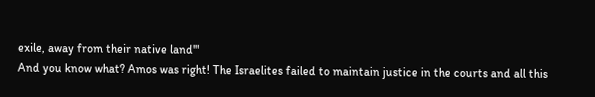exile, away from their native land'"
And you know what? Amos was right! The Israelites failed to maintain justice in the courts and all this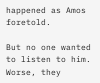happened as Amos foretold.

But no one wanted to listen to him. Worse, they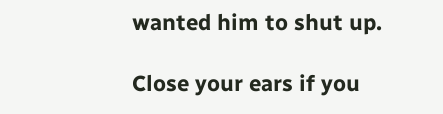wanted him to shut up.

Close your ears if you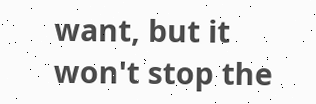want, but it won't stop the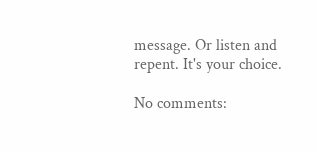message. Or listen and repent. It's your choice.

No comments: